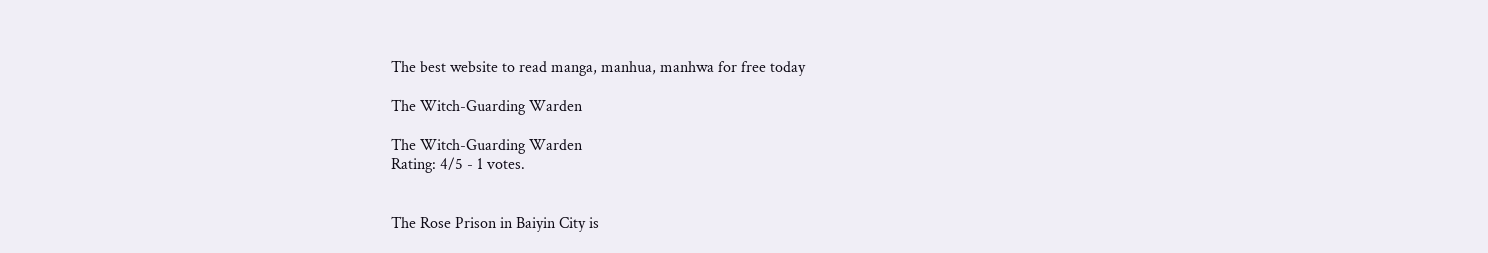The best website to read manga, manhua, manhwa for free today

The Witch-Guarding Warden

The Witch-Guarding Warden
Rating: 4/5 - 1 votes.


The Rose Prison in Baiyin City is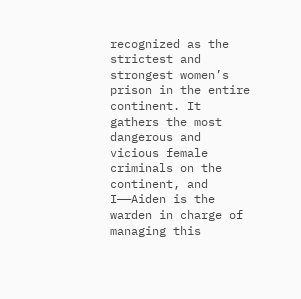recognized as the strictest and strongest women’s prison in the entire continent. It gathers the most dangerous and vicious female criminals on the continent, and I——Aiden is the warden in charge of managing this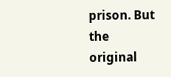prison. But the original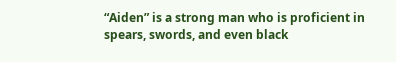“Aiden” is a strong man who is proficient in spears, swords, and even black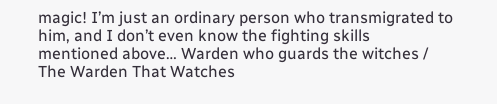magic! I’m just an ordinary person who transmigrated to him, and I don’t even know the fighting skills mentioned above… Warden who guards the witches / The Warden That Watches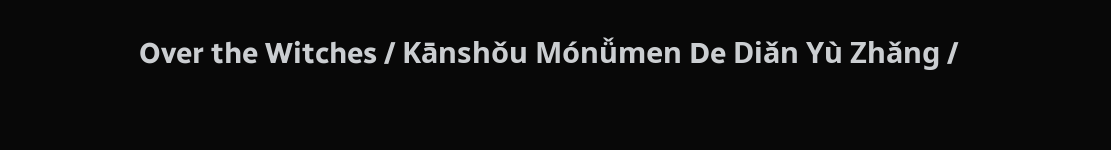Over the Witches / Kānshǒu Mónǚmen De Diǎn Yù Zhǎng /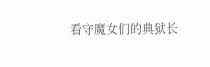看守魔女们的典狱长